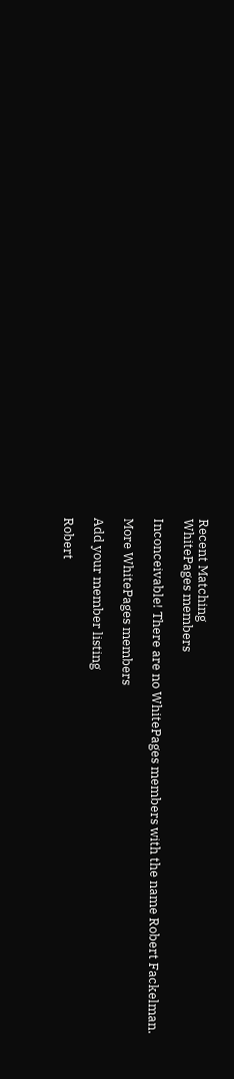Recent Matching
WhitePages members

Inconceivable! There are no WhitePages members with the name Robert Fackelman.

More WhitePages members

Add your member listing

Robert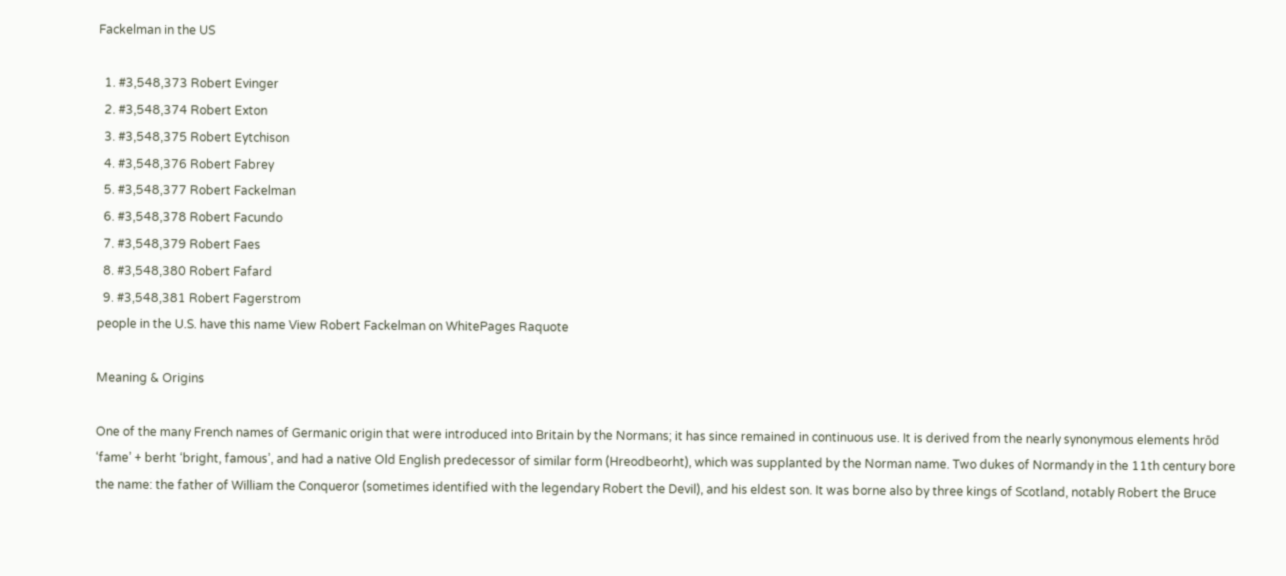Fackelman in the US

  1. #3,548,373 Robert Evinger
  2. #3,548,374 Robert Exton
  3. #3,548,375 Robert Eytchison
  4. #3,548,376 Robert Fabrey
  5. #3,548,377 Robert Fackelman
  6. #3,548,378 Robert Facundo
  7. #3,548,379 Robert Faes
  8. #3,548,380 Robert Fafard
  9. #3,548,381 Robert Fagerstrom
people in the U.S. have this name View Robert Fackelman on WhitePages Raquote

Meaning & Origins

One of the many French names of Germanic origin that were introduced into Britain by the Normans; it has since remained in continuous use. It is derived from the nearly synonymous elements hrōd ‘fame’ + berht ‘bright, famous’, and had a native Old English predecessor of similar form (Hreodbeorht), which was supplanted by the Norman name. Two dukes of Normandy in the 11th century bore the name: the father of William the Conqueror (sometimes identified with the legendary Robert the Devil), and his eldest son. It was borne also by three kings of Scotland, notably Robert the Bruce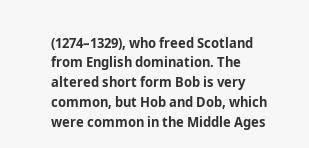(1274–1329), who freed Scotland from English domination. The altered short form Bob is very common, but Hob and Dob, which were common in the Middle Ages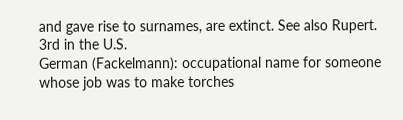and gave rise to surnames, are extinct. See also Rupert.
3rd in the U.S.
German (Fackelmann): occupational name for someone whose job was to make torches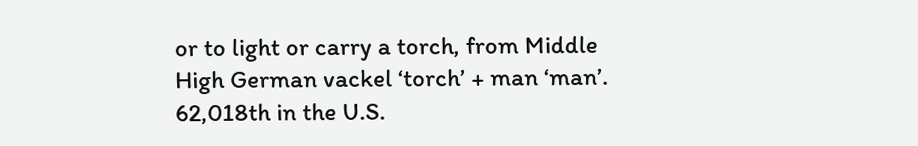or to light or carry a torch, from Middle High German vackel ‘torch’ + man ‘man’.
62,018th in the U.S.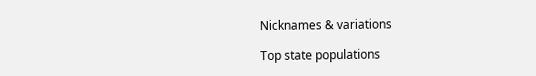Nicknames & variations

Top state populations